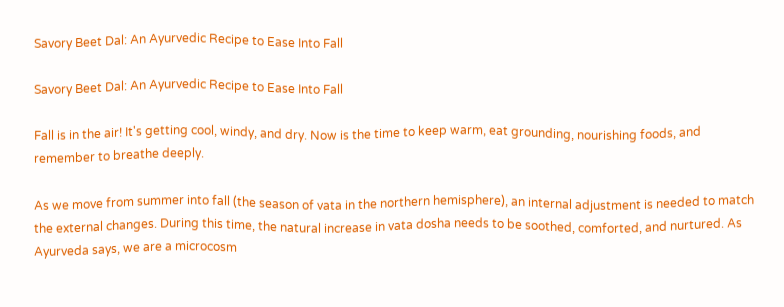Savory Beet Dal: An Ayurvedic Recipe to Ease Into Fall

Savory Beet Dal: An Ayurvedic Recipe to Ease Into Fall

Fall is in the air! It's getting cool, windy, and dry. Now is the time to keep warm, eat grounding, nourishing foods, and remember to breathe deeply.

As we move from summer into fall (the season of vata in the northern hemisphere), an internal adjustment is needed to match the external changes. During this time, the natural increase in vata dosha needs to be soothed, comforted, and nurtured. As Ayurveda says, we are a microcosm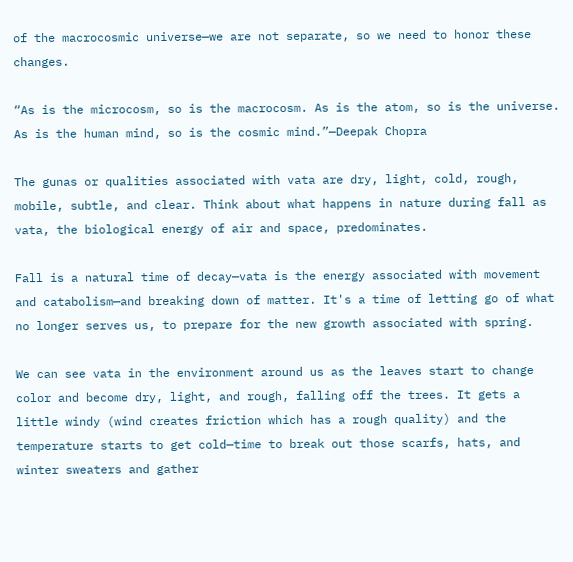of the macrocosmic universe—we are not separate, so we need to honor these changes.

“As is the microcosm, so is the macrocosm. As is the atom, so is the universe. As is the human mind, so is the cosmic mind.”—Deepak Chopra

The gunas or qualities associated with vata are dry, light, cold, rough, mobile, subtle, and clear. Think about what happens in nature during fall as vata, the biological energy of air and space, predominates.

Fall is a natural time of decay—vata is the energy associated with movement and catabolism—and breaking down of matter. It's a time of letting go of what no longer serves us, to prepare for the new growth associated with spring.

We can see vata in the environment around us as the leaves start to change color and become dry, light, and rough, falling off the trees. It gets a little windy (wind creates friction which has a rough quality) and the temperature starts to get cold—time to break out those scarfs, hats, and winter sweaters and gather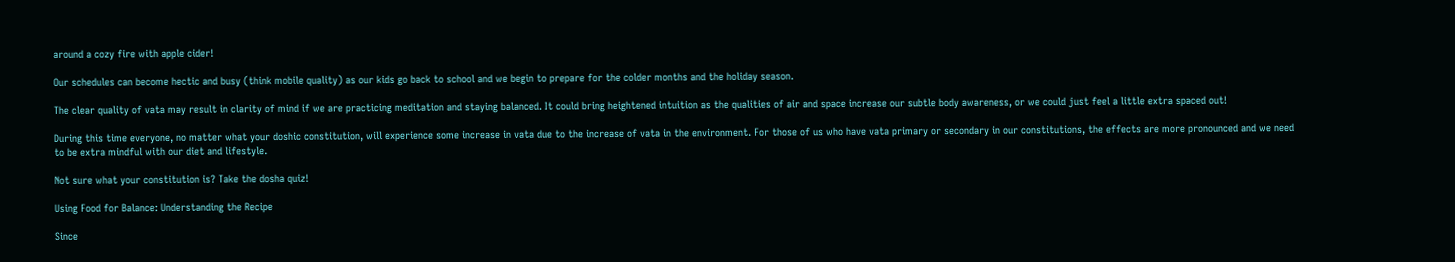around a cozy fire with apple cider!

Our schedules can become hectic and busy (think mobile quality) as our kids go back to school and we begin to prepare for the colder months and the holiday season.

The clear quality of vata may result in clarity of mind if we are practicing meditation and staying balanced. It could bring heightened intuition as the qualities of air and space increase our subtle body awareness, or we could just feel a little extra spaced out!

During this time everyone, no matter what your doshic constitution, will experience some increase in vata due to the increase of vata in the environment. For those of us who have vata primary or secondary in our constitutions, the effects are more pronounced and we need to be extra mindful with our diet and lifestyle.

Not sure what your constitution is? Take the dosha quiz!

Using Food for Balance: Understanding the Recipe

Since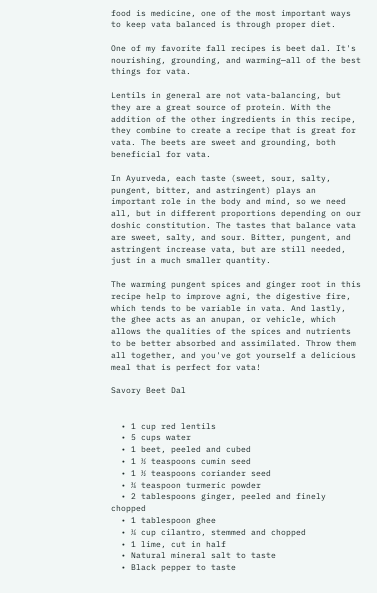food is medicine, one of the most important ways to keep vata balanced is through proper diet.

One of my favorite fall recipes is beet dal. It's nourishing, grounding, and warming—all of the best things for vata.

Lentils in general are not vata-balancing, but they are a great source of protein. With the addition of the other ingredients in this recipe, they combine to create a recipe that is great for vata. The beets are sweet and grounding, both beneficial for vata.

In Ayurveda, each taste (sweet, sour, salty, pungent, bitter, and astringent) plays an important role in the body and mind, so we need all, but in different proportions depending on our doshic constitution. The tastes that balance vata are sweet, salty, and sour. Bitter, pungent, and astringent increase vata, but are still needed, just in a much smaller quantity.

The warming pungent spices and ginger root in this recipe help to improve agni, the digestive fire, which tends to be variable in vata. And lastly, the ghee acts as an anupan, or vehicle, which allows the qualities of the spices and nutrients to be better absorbed and assimilated. Throw them all together, and you've got yourself a delicious meal that is perfect for vata!

Savory Beet Dal


  • 1 cup red lentils
  • 5 cups water
  • 1 beet, peeled and cubed
  • 1 ½ teaspoons cumin seed
  • 1 ½ teaspoons coriander seed
  • ¾ teaspoon turmeric powder
  • 2 tablespoons ginger, peeled and finely chopped
  • 1 tablespoon ghee
  • ¼ cup cilantro, stemmed and chopped
  • 1 lime, cut in half
  • Natural mineral salt to taste
  • Black pepper to taste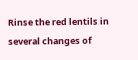Rinse the red lentils in several changes of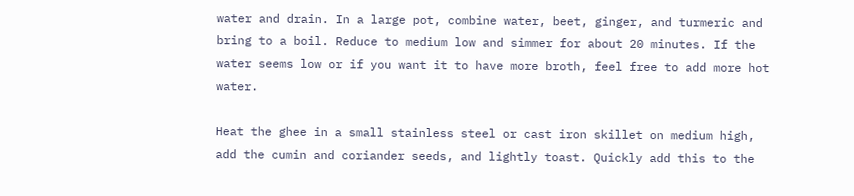water and drain. In a large pot, combine water, beet, ginger, and turmeric and bring to a boil. Reduce to medium low and simmer for about 20 minutes. If the water seems low or if you want it to have more broth, feel free to add more hot water.

Heat the ghee in a small stainless steel or cast iron skillet on medium high, add the cumin and coriander seeds, and lightly toast. Quickly add this to the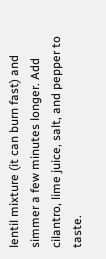lentil mixture (it can burn fast) and simmer a few minutes longer. Add cilantro, lime juice, salt, and pepper to taste.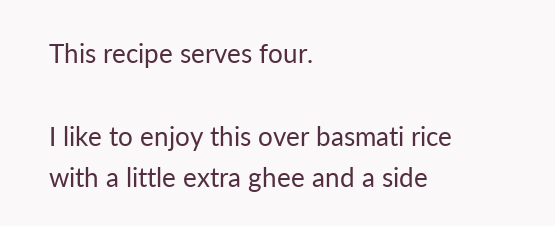This recipe serves four.

I like to enjoy this over basmati rice with a little extra ghee and a side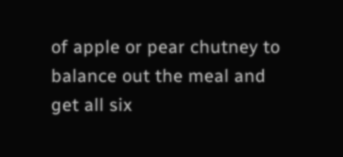of apple or pear chutney to balance out the meal and get all six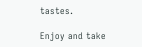tastes.

Enjoy and take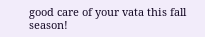good care of your vata this fall season!